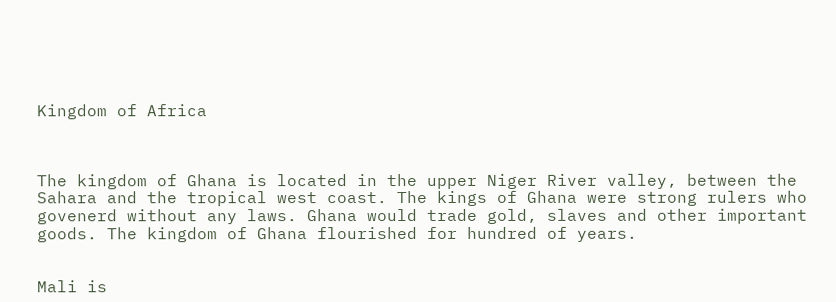Kingdom of Africa



The kingdom of Ghana is located in the upper Niger River valley, between the Sahara and the tropical west coast. The kings of Ghana were strong rulers who govenerd without any laws. Ghana would trade gold, slaves and other important goods. The kingdom of Ghana flourished for hundred of years.


Mali is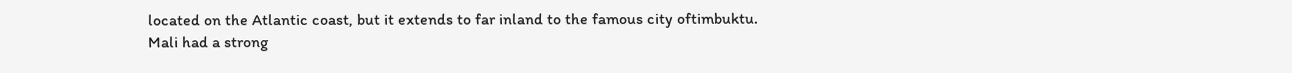located on the Atlantic coast, but it extends to far inland to the famous city oftimbuktu. Mali had a strong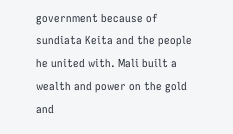government because of sundiata Keita and the people he united with. Mali built a wealth and power on the gold and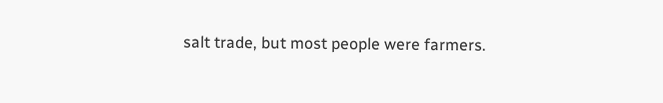salt trade, but most people were farmers.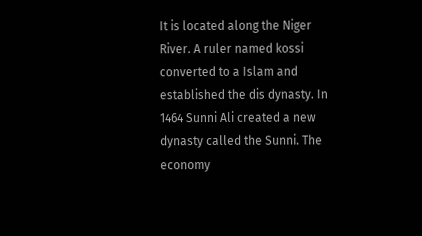It is located along the Niger River. A ruler named kossi converted to a Islam and established the dis dynasty. In 1464 Sunni Ali created a new dynasty called the Sunni. The economy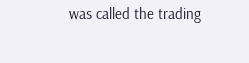was called the trading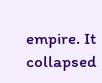empire. It collapsed